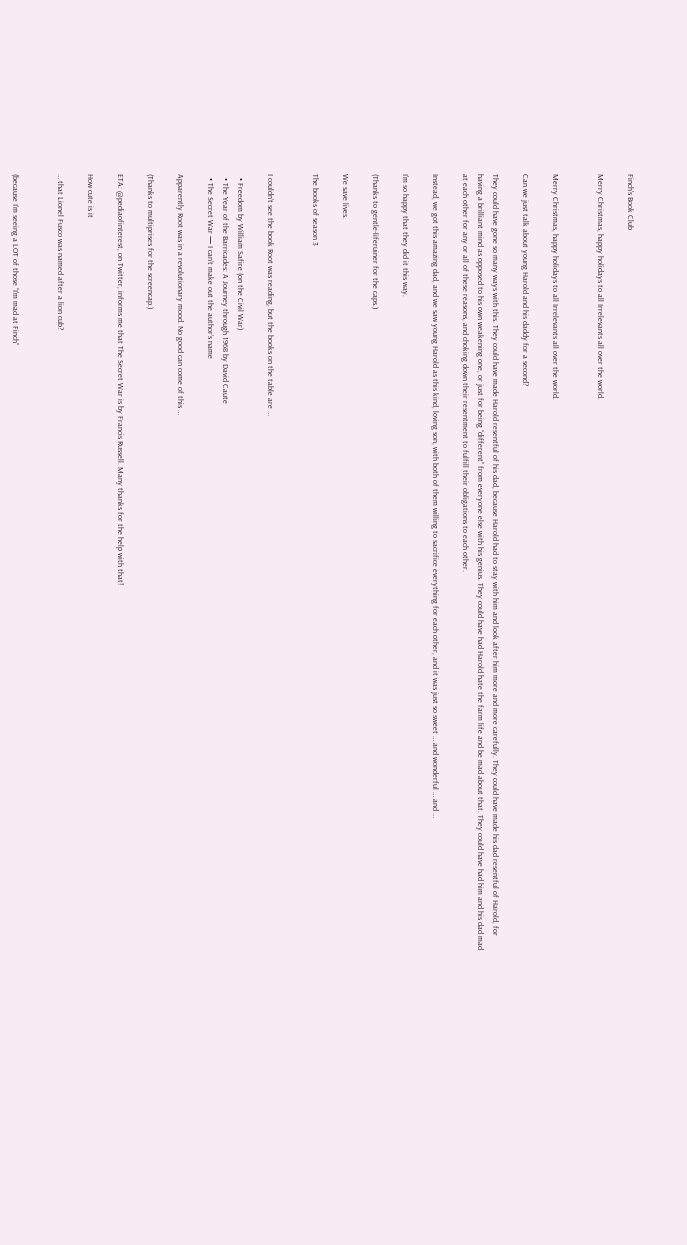Finch's Book Club

Merry Christmas, happy holidays to all Irrelevants all over the world.


Merry Christmas, happy holidays to all Irrelevants all over the world.

Can we just talk about young Harold and his daddy for a second?

They could have gone so many ways with this. They could have made Harold resentful of his dad, because Harold had to stay with him and look after him more and more carefully. They could have made his dad resentful of Harold, for having a brilliant mind as opposed to his own weakening one, or just for being “different” from everyone else with his genius. They could have had Harold hate the farm life and be mad about that. They could have had him and his dad mad at each other for any or all of these reasons, and choking down their resentment to fulfill their obligations to each other.

Instead, we got this amazing dad, and we saw young Harold as this kind, loving son, with both of them willing to sacrifice everything for each other, and it was just so sweet … and wonderful … and …

I’m so happy that they did it this way.

(Thanks to gentle-liferuiner for the caps.)

We save lives.

The books of season 3


I couldn’t see the book Root was reading, but the books on the table are …

  • Freedom by William Safire (on the Civil War)
  • The Year of the Barricades: A Journey through 1968 by David Caute
  • The Secret War — I can’t make out the author’s name

Apparently Root was in a revolutionary mood. No good can come of this …

(Thanks to multiprises for the screencap.)

ETA: @pediaofinterest, on Twitter, informs me that The Secret War is by Francis Russell. Many thanks for the help with that!

How cute is it

… that Lionel Fusco was named after a lion cub?


(because I’m seeing a LOT of those “I’m mad at Finch”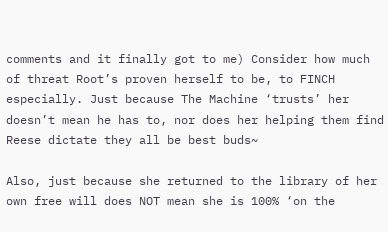comments and it finally got to me) Consider how much of threat Root’s proven herself to be, to FINCH especially. Just because The Machine ‘trusts’ her doesn’t mean he has to, nor does her helping them find Reese dictate they all be best buds~

Also, just because she returned to the library of her own free will does NOT mean she is 100% ‘on the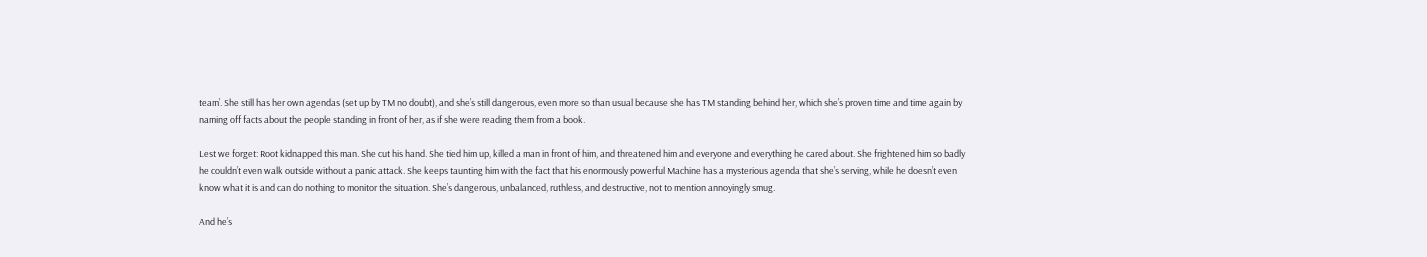team’. She still has her own agendas (set up by TM no doubt), and she’s still dangerous, even more so than usual because she has TM standing behind her, which she’s proven time and time again by naming off facts about the people standing in front of her, as if she were reading them from a book.

Lest we forget: Root kidnapped this man. She cut his hand. She tied him up, killed a man in front of him, and threatened him and everyone and everything he cared about. She frightened him so badly he couldn’t even walk outside without a panic attack. She keeps taunting him with the fact that his enormously powerful Machine has a mysterious agenda that she’s serving, while he doesn’t even know what it is and can do nothing to monitor the situation. She’s dangerous, unbalanced, ruthless, and destructive, not to mention annoyingly smug.

And he’s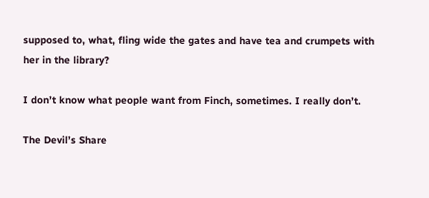supposed to, what, fling wide the gates and have tea and crumpets with her in the library?

I don’t know what people want from Finch, sometimes. I really don’t.

The Devil’s Share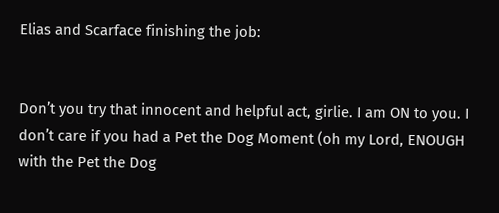Elias and Scarface finishing the job:


Don’t you try that innocent and helpful act, girlie. I am ON to you. I don’t care if you had a Pet the Dog Moment (oh my Lord, ENOUGH with the Pet the Dog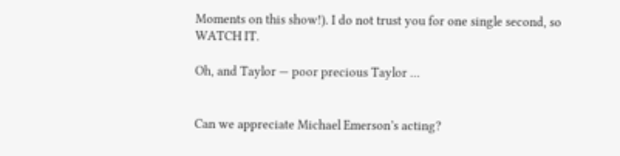Moments on this show!). I do not trust you for one single second, so WATCH IT.

Oh, and Taylor — poor precious Taylor …


Can we appreciate Michael Emerson’s acting?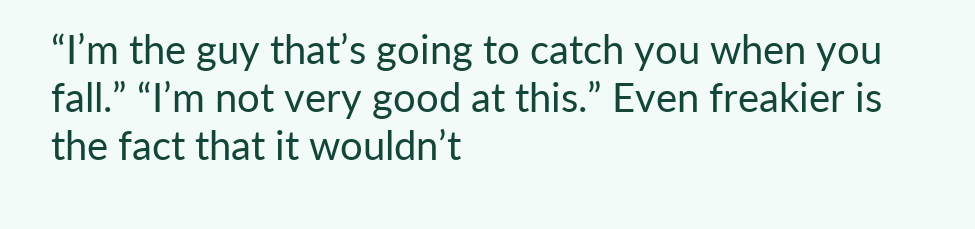“I’m the guy that’s going to catch you when you fall.” “I’m not very good at this.” Even freakier is the fact that it wouldn’t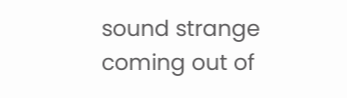sound strange coming out of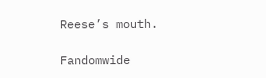Reese’s mouth.

Fandomwide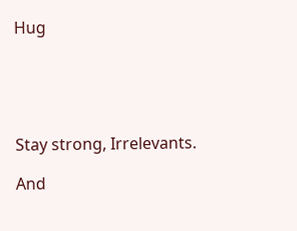Hug





Stay strong, Irrelevants.

And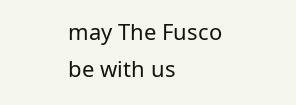may The Fusco be with us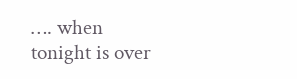…. when tonight is over